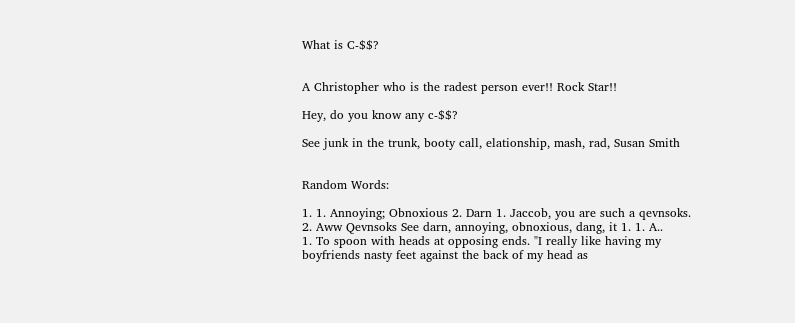What is C-$$?


A Christopher who is the radest person ever!! Rock Star!!

Hey, do you know any c-$$?

See junk in the trunk, booty call, elationship, mash, rad, Susan Smith


Random Words:

1. 1. Annoying; Obnoxious 2. Darn 1. Jaccob, you are such a qevnsoks. 2. Aww Qevnsoks See darn, annoying, obnoxious, dang, it 1. 1. A..
1. To spoon with heads at opposing ends. "I really like having my boyfriends nasty feet against the back of my head as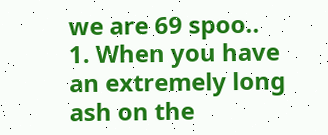we are 69 spoo..
1. When you have an extremely long ash on the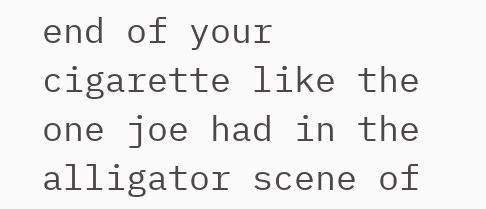end of your cigarette like the one joe had in the alligator scene of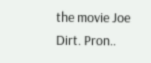the movie Joe Dirt. Pron..